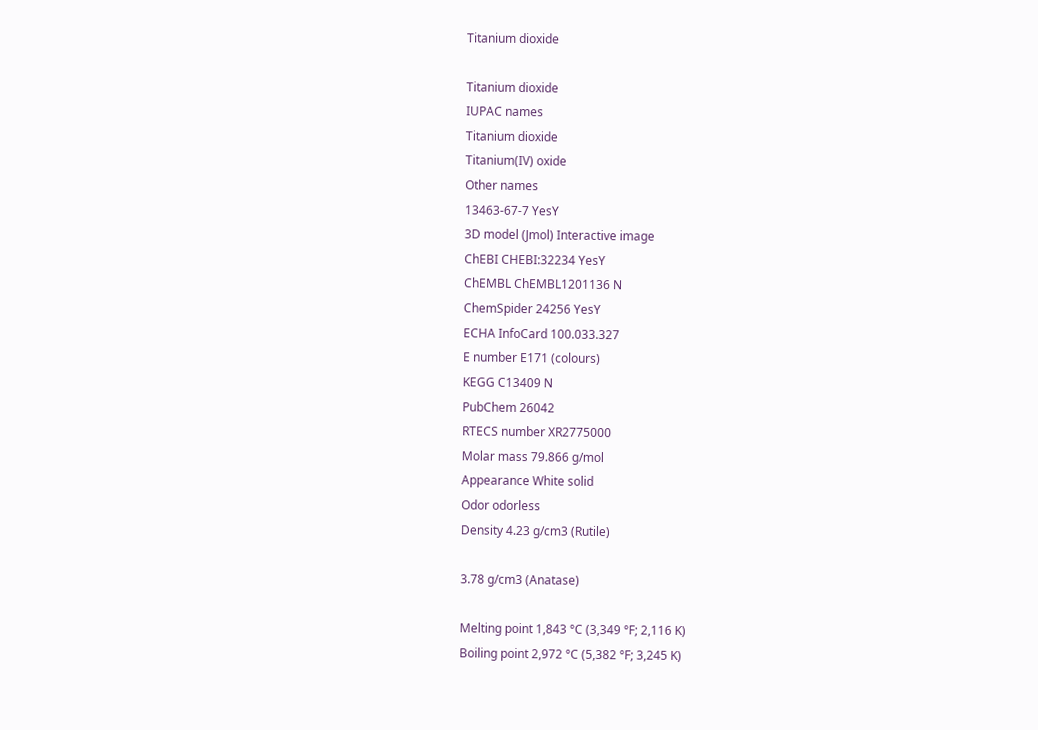Titanium dioxide

Titanium dioxide
IUPAC names
Titanium dioxide
Titanium(IV) oxide
Other names
13463-67-7 YesY
3D model (Jmol) Interactive image
ChEBI CHEBI:32234 YesY
ChEMBL ChEMBL1201136 N
ChemSpider 24256 YesY
ECHA InfoCard 100.033.327
E number E171 (colours)
KEGG C13409 N
PubChem 26042
RTECS number XR2775000
Molar mass 79.866 g/mol
Appearance White solid
Odor odorless
Density 4.23 g/cm3 (Rutile)

3.78 g/cm3 (Anatase)

Melting point 1,843 °C (3,349 °F; 2,116 K)
Boiling point 2,972 °C (5,382 °F; 3,245 K)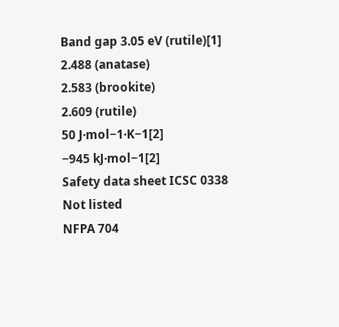Band gap 3.05 eV (rutile)[1]
2.488 (anatase)
2.583 (brookite)
2.609 (rutile)
50 J·mol−1·K−1[2]
−945 kJ·mol−1[2]
Safety data sheet ICSC 0338
Not listed
NFPA 704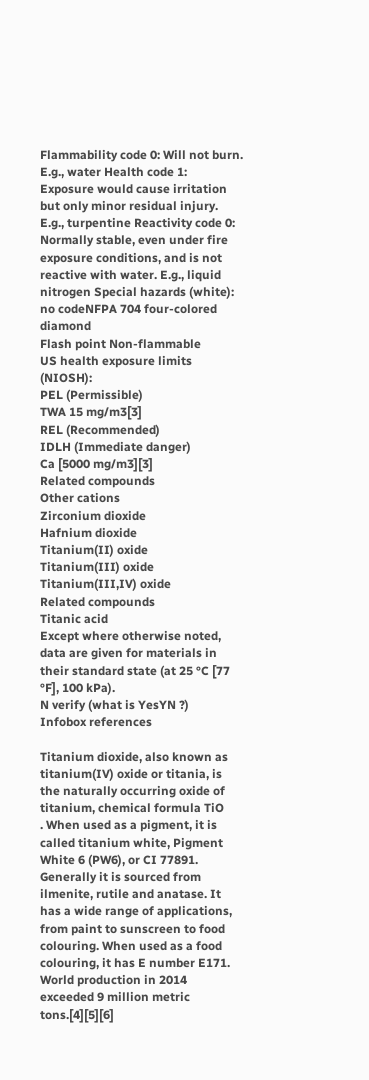Flammability code 0: Will not burn. E.g., water Health code 1: Exposure would cause irritation but only minor residual injury. E.g., turpentine Reactivity code 0: Normally stable, even under fire exposure conditions, and is not reactive with water. E.g., liquid nitrogen Special hazards (white): no codeNFPA 704 four-colored diamond
Flash point Non-flammable
US health exposure limits (NIOSH):
PEL (Permissible)
TWA 15 mg/m3[3]
REL (Recommended)
IDLH (Immediate danger)
Ca [5000 mg/m3][3]
Related compounds
Other cations
Zirconium dioxide
Hafnium dioxide
Titanium(II) oxide
Titanium(III) oxide
Titanium(III,IV) oxide
Related compounds
Titanic acid
Except where otherwise noted, data are given for materials in their standard state (at 25 °C [77 °F], 100 kPa).
N verify (what is YesYN ?)
Infobox references

Titanium dioxide, also known as titanium(IV) oxide or titania, is the naturally occurring oxide of titanium, chemical formula TiO
. When used as a pigment, it is called titanium white, Pigment White 6 (PW6), or CI 77891. Generally it is sourced from ilmenite, rutile and anatase. It has a wide range of applications, from paint to sunscreen to food colouring. When used as a food colouring, it has E number E171. World production in 2014 exceeded 9 million metric tons.[4][5][6]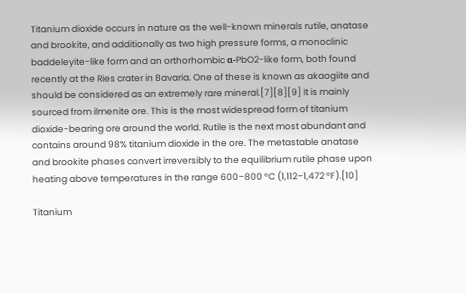Titanium dioxide occurs in nature as the well-known minerals rutile, anatase and brookite, and additionally as two high pressure forms, a monoclinic baddeleyite-like form and an orthorhombic α-PbO2-like form, both found recently at the Ries crater in Bavaria. One of these is known as akaogiite and should be considered as an extremely rare mineral.[7][8][9] It is mainly sourced from ilmenite ore. This is the most widespread form of titanium dioxide-bearing ore around the world. Rutile is the next most abundant and contains around 98% titanium dioxide in the ore. The metastable anatase and brookite phases convert irreversibly to the equilibrium rutile phase upon heating above temperatures in the range 600–800 °C (1,112–1,472 °F).[10]

Titanium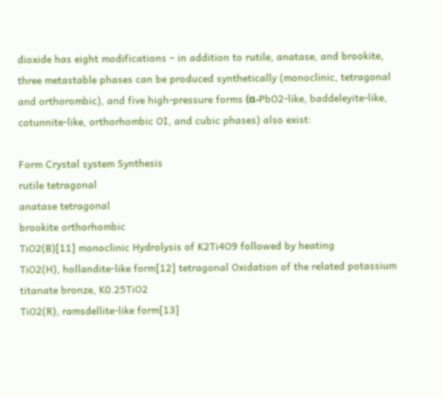dioxide has eight modifications – in addition to rutile, anatase, and brookite, three metastable phases can be produced synthetically (monoclinic, tetragonal and orthorombic), and five high-pressure forms (α-PbO2-like, baddeleyite-like, cotunnite-like, orthorhombic OI, and cubic phases) also exist:

Form Crystal system Synthesis
rutile tetragonal
anatase tetragonal
brookite orthorhombic
TiO2(B)[11] monoclinic Hydrolysis of K2Ti4O9 followed by heating
TiO2(H), hollandite-like form[12] tetragonal Oxidation of the related potassium titanate bronze, K0.25TiO2
TiO2(R), ramsdellite-like form[13]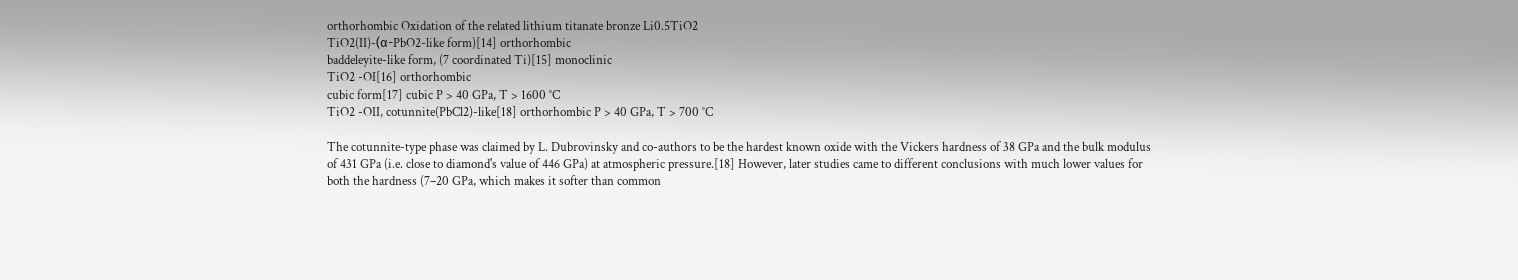orthorhombic Oxidation of the related lithium titanate bronze Li0.5TiO2
TiO2(II)-(α-PbO2-like form)[14] orthorhombic
baddeleyite-like form, (7 coordinated Ti)[15] monoclinic
TiO2 -OI[16] orthorhombic
cubic form[17] cubic P > 40 GPa, T > 1600 °C
TiO2 -OII, cotunnite(PbCl2)-like[18] orthorhombic P > 40 GPa, T > 700 °C

The cotunnite-type phase was claimed by L. Dubrovinsky and co-authors to be the hardest known oxide with the Vickers hardness of 38 GPa and the bulk modulus of 431 GPa (i.e. close to diamond's value of 446 GPa) at atmospheric pressure.[18] However, later studies came to different conclusions with much lower values for both the hardness (7–20 GPa, which makes it softer than common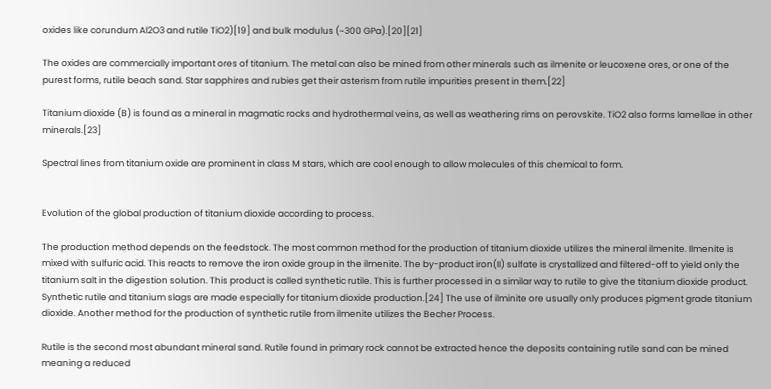oxides like corundum Al2O3 and rutile TiO2)[19] and bulk modulus (~300 GPa).[20][21]

The oxides are commercially important ores of titanium. The metal can also be mined from other minerals such as ilmenite or leucoxene ores, or one of the purest forms, rutile beach sand. Star sapphires and rubies get their asterism from rutile impurities present in them.[22]

Titanium dioxide (B) is found as a mineral in magmatic rocks and hydrothermal veins, as well as weathering rims on perovskite. TiO2 also forms lamellae in other minerals.[23]

Spectral lines from titanium oxide are prominent in class M stars, which are cool enough to allow molecules of this chemical to form.


Evolution of the global production of titanium dioxide according to process.

The production method depends on the feedstock. The most common method for the production of titanium dioxide utilizes the mineral ilmenite. Ilmenite is mixed with sulfuric acid. This reacts to remove the iron oxide group in the ilmenite. The by-product iron(II) sulfate is crystallized and filtered-off to yield only the titanium salt in the digestion solution. This product is called synthetic rutile. This is further processed in a similar way to rutile to give the titanium dioxide product. Synthetic rutile and titanium slags are made especially for titanium dioxide production.[24] The use of ilminite ore usually only produces pigment grade titanium dioxide. Another method for the production of synthetic rutile from ilmenite utilizes the Becher Process.

Rutile is the second most abundant mineral sand. Rutile found in primary rock cannot be extracted hence the deposits containing rutile sand can be mined meaning a reduced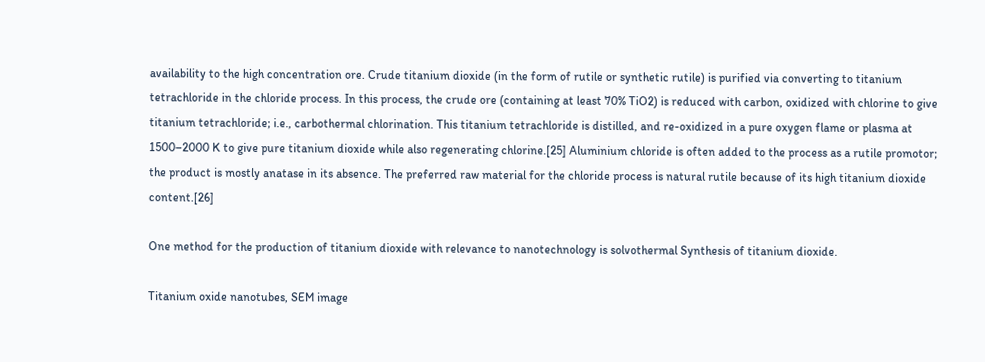availability to the high concentration ore. Crude titanium dioxide (in the form of rutile or synthetic rutile) is purified via converting to titanium tetrachloride in the chloride process. In this process, the crude ore (containing at least 70% TiO2) is reduced with carbon, oxidized with chlorine to give titanium tetrachloride; i.e., carbothermal chlorination. This titanium tetrachloride is distilled, and re-oxidized in a pure oxygen flame or plasma at 1500–2000 K to give pure titanium dioxide while also regenerating chlorine.[25] Aluminium chloride is often added to the process as a rutile promotor; the product is mostly anatase in its absence. The preferred raw material for the chloride process is natural rutile because of its high titanium dioxide content.[26]

One method for the production of titanium dioxide with relevance to nanotechnology is solvothermal Synthesis of titanium dioxide.

Titanium oxide nanotubes, SEM image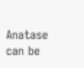Anatase can be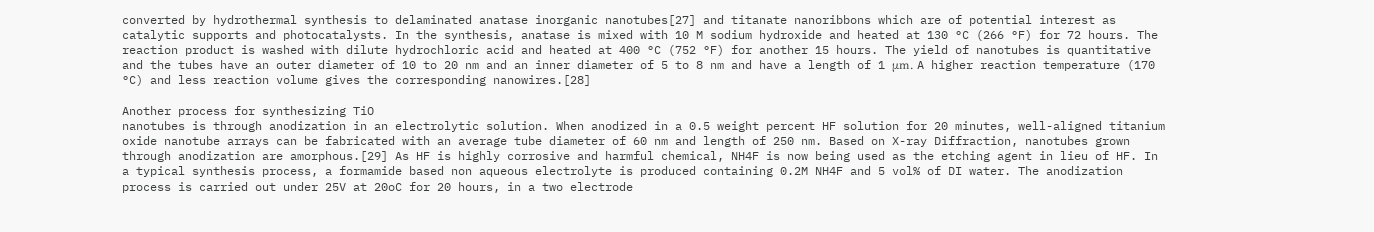converted by hydrothermal synthesis to delaminated anatase inorganic nanotubes[27] and titanate nanoribbons which are of potential interest as catalytic supports and photocatalysts. In the synthesis, anatase is mixed with 10 M sodium hydroxide and heated at 130 °C (266 °F) for 72 hours. The reaction product is washed with dilute hydrochloric acid and heated at 400 °C (752 °F) for another 15 hours. The yield of nanotubes is quantitative and the tubes have an outer diameter of 10 to 20 nm and an inner diameter of 5 to 8 nm and have a length of 1 μm. A higher reaction temperature (170 °C) and less reaction volume gives the corresponding nanowires.[28]

Another process for synthesizing TiO
nanotubes is through anodization in an electrolytic solution. When anodized in a 0.5 weight percent HF solution for 20 minutes, well-aligned titanium oxide nanotube arrays can be fabricated with an average tube diameter of 60 nm and length of 250 nm. Based on X-ray Diffraction, nanotubes grown through anodization are amorphous.[29] As HF is highly corrosive and harmful chemical, NH4F is now being used as the etching agent in lieu of HF. In a typical synthesis process, a formamide based non aqueous electrolyte is produced containing 0.2M NH4F and 5 vol% of DI water. The anodization process is carried out under 25V at 20oC for 20 hours, in a two electrode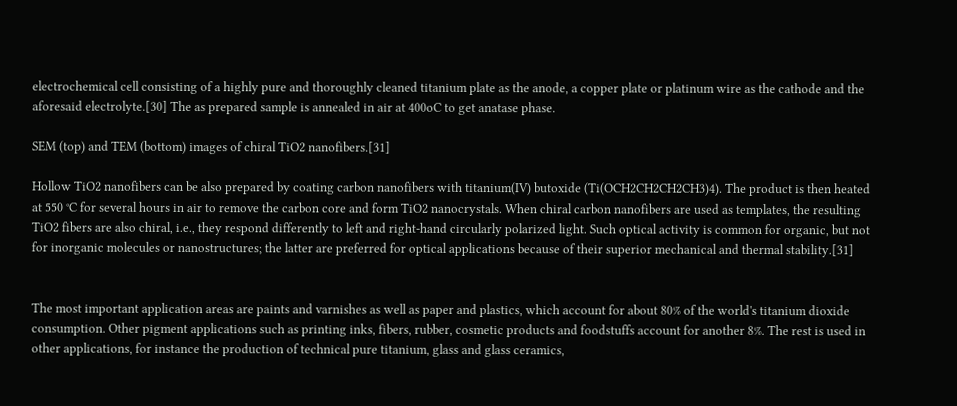electrochemical cell consisting of a highly pure and thoroughly cleaned titanium plate as the anode, a copper plate or platinum wire as the cathode and the aforesaid electrolyte.[30] The as prepared sample is annealed in air at 400oC to get anatase phase.

SEM (top) and TEM (bottom) images of chiral TiO2 nanofibers.[31]

Hollow TiO2 nanofibers can be also prepared by coating carbon nanofibers with titanium(IV) butoxide (Ti(OCH2CH2CH2CH3)4). The product is then heated at 550 °C for several hours in air to remove the carbon core and form TiO2 nanocrystals. When chiral carbon nanofibers are used as templates, the resulting TiO2 fibers are also chiral, i.e., they respond differently to left and right-hand circularly polarized light. Such optical activity is common for organic, but not for inorganic molecules or nanostructures; the latter are preferred for optical applications because of their superior mechanical and thermal stability.[31]


The most important application areas are paints and varnishes as well as paper and plastics, which account for about 80% of the world's titanium dioxide consumption. Other pigment applications such as printing inks, fibers, rubber, cosmetic products and foodstuffs account for another 8%. The rest is used in other applications, for instance the production of technical pure titanium, glass and glass ceramics,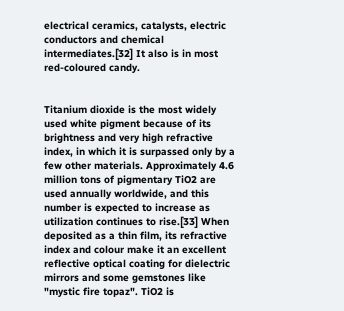electrical ceramics, catalysts, electric conductors and chemical intermediates.[32] It also is in most red-coloured candy.


Titanium dioxide is the most widely used white pigment because of its brightness and very high refractive index, in which it is surpassed only by a few other materials. Approximately 4.6 million tons of pigmentary TiO2 are used annually worldwide, and this number is expected to increase as utilization continues to rise.[33] When deposited as a thin film, its refractive index and colour make it an excellent reflective optical coating for dielectric mirrors and some gemstones like "mystic fire topaz". TiO2 is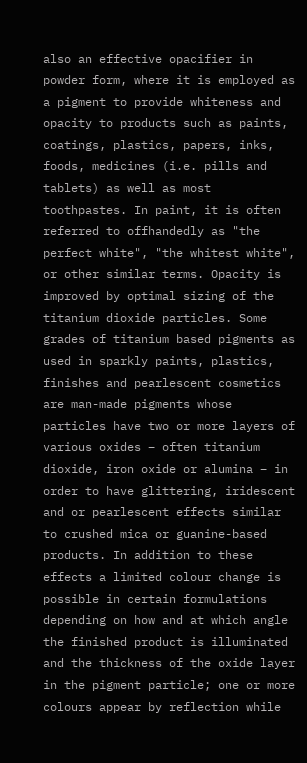also an effective opacifier in powder form, where it is employed as a pigment to provide whiteness and opacity to products such as paints, coatings, plastics, papers, inks, foods, medicines (i.e. pills and tablets) as well as most toothpastes. In paint, it is often referred to offhandedly as "the perfect white", "the whitest white", or other similar terms. Opacity is improved by optimal sizing of the titanium dioxide particles. Some grades of titanium based pigments as used in sparkly paints, plastics, finishes and pearlescent cosmetics are man-made pigments whose particles have two or more layers of various oxides – often titanium dioxide, iron oxide or alumina – in order to have glittering, iridescent and or pearlescent effects similar to crushed mica or guanine-based products. In addition to these effects a limited colour change is possible in certain formulations depending on how and at which angle the finished product is illuminated and the thickness of the oxide layer in the pigment particle; one or more colours appear by reflection while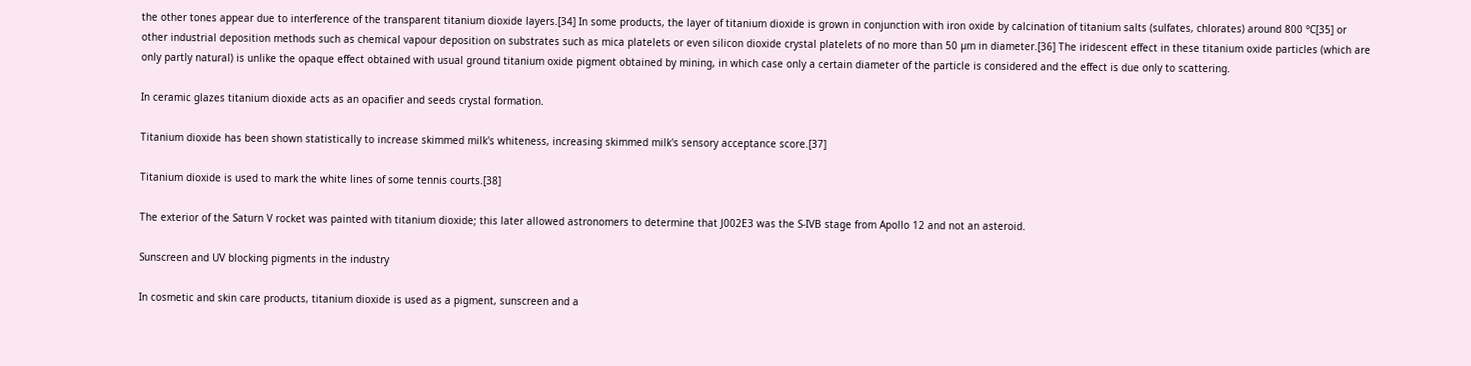the other tones appear due to interference of the transparent titanium dioxide layers.[34] In some products, the layer of titanium dioxide is grown in conjunction with iron oxide by calcination of titanium salts (sulfates, chlorates) around 800 °C[35] or other industrial deposition methods such as chemical vapour deposition on substrates such as mica platelets or even silicon dioxide crystal platelets of no more than 50 µm in diameter.[36] The iridescent effect in these titanium oxide particles (which are only partly natural) is unlike the opaque effect obtained with usual ground titanium oxide pigment obtained by mining, in which case only a certain diameter of the particle is considered and the effect is due only to scattering.

In ceramic glazes titanium dioxide acts as an opacifier and seeds crystal formation.

Titanium dioxide has been shown statistically to increase skimmed milk's whiteness, increasing skimmed milk's sensory acceptance score.[37]

Titanium dioxide is used to mark the white lines of some tennis courts.[38]

The exterior of the Saturn V rocket was painted with titanium dioxide; this later allowed astronomers to determine that J002E3 was the S-IVB stage from Apollo 12 and not an asteroid.

Sunscreen and UV blocking pigments in the industry

In cosmetic and skin care products, titanium dioxide is used as a pigment, sunscreen and a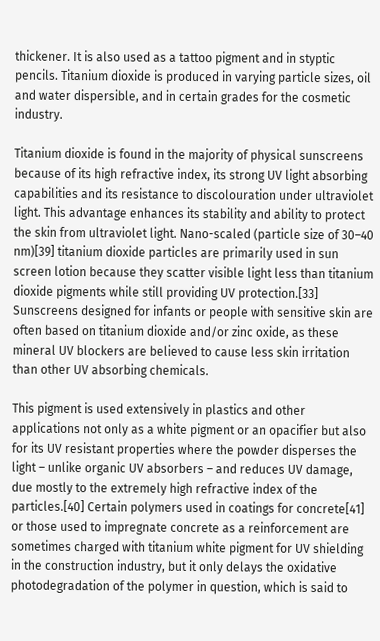thickener. It is also used as a tattoo pigment and in styptic pencils. Titanium dioxide is produced in varying particle sizes, oil and water dispersible, and in certain grades for the cosmetic industry.

Titanium dioxide is found in the majority of physical sunscreens because of its high refractive index, its strong UV light absorbing capabilities and its resistance to discolouration under ultraviolet light. This advantage enhances its stability and ability to protect the skin from ultraviolet light. Nano-scaled (particle size of 30–40 nm)[39] titanium dioxide particles are primarily used in sun screen lotion because they scatter visible light less than titanium dioxide pigments while still providing UV protection.[33] Sunscreens designed for infants or people with sensitive skin are often based on titanium dioxide and/or zinc oxide, as these mineral UV blockers are believed to cause less skin irritation than other UV absorbing chemicals.

This pigment is used extensively in plastics and other applications not only as a white pigment or an opacifier but also for its UV resistant properties where the powder disperses the light – unlike organic UV absorbers – and reduces UV damage, due mostly to the extremely high refractive index of the particles.[40] Certain polymers used in coatings for concrete[41] or those used to impregnate concrete as a reinforcement are sometimes charged with titanium white pigment for UV shielding in the construction industry, but it only delays the oxidative photodegradation of the polymer in question, which is said to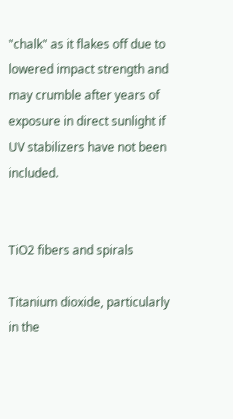"chalk" as it flakes off due to lowered impact strength and may crumble after years of exposure in direct sunlight if UV stabilizers have not been included.


TiO2 fibers and spirals

Titanium dioxide, particularly in the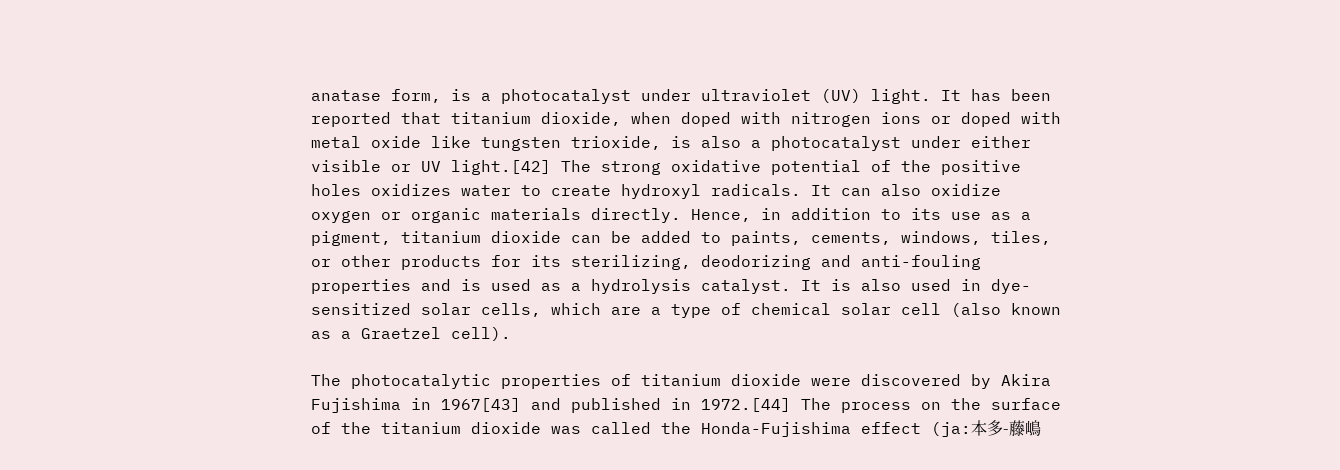anatase form, is a photocatalyst under ultraviolet (UV) light. It has been reported that titanium dioxide, when doped with nitrogen ions or doped with metal oxide like tungsten trioxide, is also a photocatalyst under either visible or UV light.[42] The strong oxidative potential of the positive holes oxidizes water to create hydroxyl radicals. It can also oxidize oxygen or organic materials directly. Hence, in addition to its use as a pigment, titanium dioxide can be added to paints, cements, windows, tiles, or other products for its sterilizing, deodorizing and anti-fouling properties and is used as a hydrolysis catalyst. It is also used in dye-sensitized solar cells, which are a type of chemical solar cell (also known as a Graetzel cell).

The photocatalytic properties of titanium dioxide were discovered by Akira Fujishima in 1967[43] and published in 1972.[44] The process on the surface of the titanium dioxide was called the Honda-Fujishima effect (ja:本多-藤嶋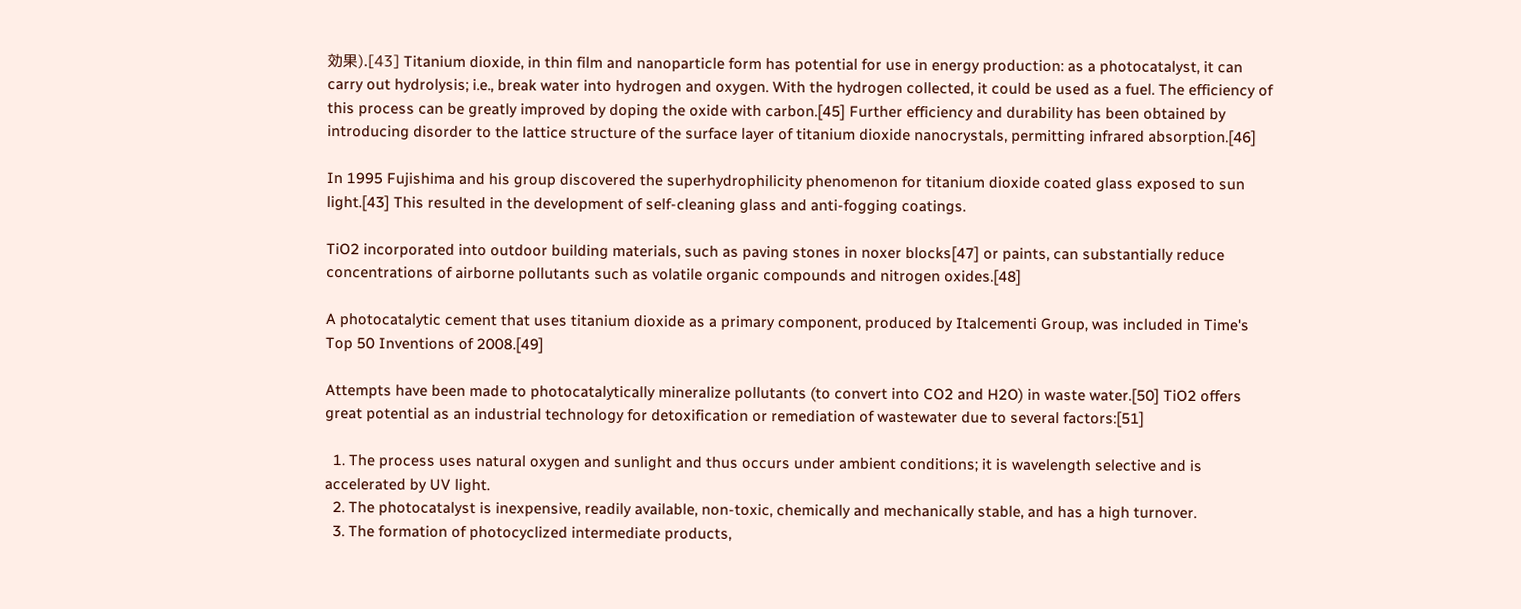効果).[43] Titanium dioxide, in thin film and nanoparticle form has potential for use in energy production: as a photocatalyst, it can carry out hydrolysis; i.e., break water into hydrogen and oxygen. With the hydrogen collected, it could be used as a fuel. The efficiency of this process can be greatly improved by doping the oxide with carbon.[45] Further efficiency and durability has been obtained by introducing disorder to the lattice structure of the surface layer of titanium dioxide nanocrystals, permitting infrared absorption.[46]

In 1995 Fujishima and his group discovered the superhydrophilicity phenomenon for titanium dioxide coated glass exposed to sun light.[43] This resulted in the development of self-cleaning glass and anti-fogging coatings.

TiO2 incorporated into outdoor building materials, such as paving stones in noxer blocks[47] or paints, can substantially reduce concentrations of airborne pollutants such as volatile organic compounds and nitrogen oxides.[48]

A photocatalytic cement that uses titanium dioxide as a primary component, produced by Italcementi Group, was included in Time's Top 50 Inventions of 2008.[49]

Attempts have been made to photocatalytically mineralize pollutants (to convert into CO2 and H2O) in waste water.[50] TiO2 offers great potential as an industrial technology for detoxification or remediation of wastewater due to several factors:[51]

  1. The process uses natural oxygen and sunlight and thus occurs under ambient conditions; it is wavelength selective and is accelerated by UV light.
  2. The photocatalyst is inexpensive, readily available, non-toxic, chemically and mechanically stable, and has a high turnover.
  3. The formation of photocyclized intermediate products,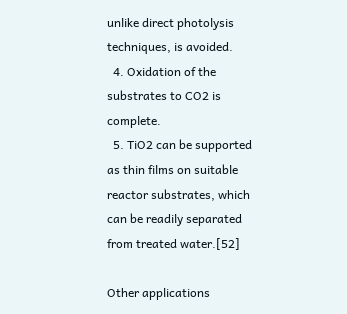unlike direct photolysis techniques, is avoided.
  4. Oxidation of the substrates to CO2 is complete.
  5. TiO2 can be supported as thin films on suitable reactor substrates, which can be readily separated from treated water.[52]

Other applications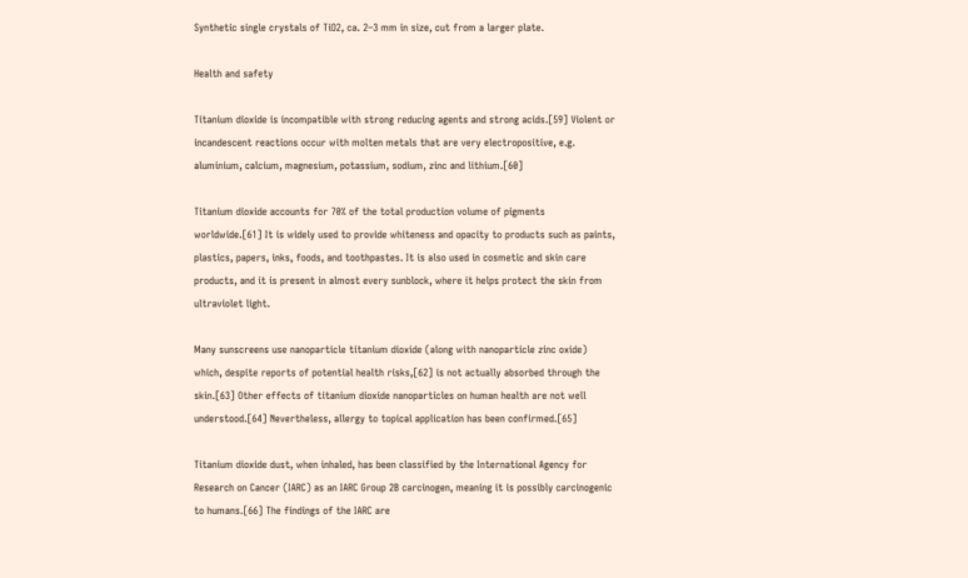Synthetic single crystals of TiO2, ca. 2–3 mm in size, cut from a larger plate.

Health and safety

Titanium dioxide is incompatible with strong reducing agents and strong acids.[59] Violent or incandescent reactions occur with molten metals that are very electropositive, e.g. aluminium, calcium, magnesium, potassium, sodium, zinc and lithium.[60]

Titanium dioxide accounts for 70% of the total production volume of pigments worldwide.[61] It is widely used to provide whiteness and opacity to products such as paints, plastics, papers, inks, foods, and toothpastes. It is also used in cosmetic and skin care products, and it is present in almost every sunblock, where it helps protect the skin from ultraviolet light.

Many sunscreens use nanoparticle titanium dioxide (along with nanoparticle zinc oxide) which, despite reports of potential health risks,[62] is not actually absorbed through the skin.[63] Other effects of titanium dioxide nanoparticles on human health are not well understood.[64] Nevertheless, allergy to topical application has been confirmed.[65]

Titanium dioxide dust, when inhaled, has been classified by the International Agency for Research on Cancer (IARC) as an IARC Group 2B carcinogen, meaning it is possibly carcinogenic to humans.[66] The findings of the IARC are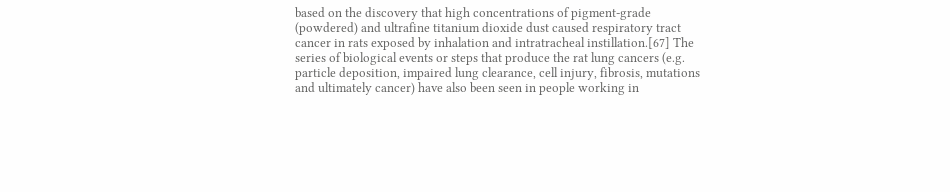based on the discovery that high concentrations of pigment-grade (powdered) and ultrafine titanium dioxide dust caused respiratory tract cancer in rats exposed by inhalation and intratracheal instillation.[67] The series of biological events or steps that produce the rat lung cancers (e.g. particle deposition, impaired lung clearance, cell injury, fibrosis, mutations and ultimately cancer) have also been seen in people working in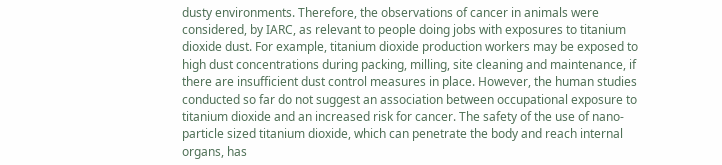dusty environments. Therefore, the observations of cancer in animals were considered, by IARC, as relevant to people doing jobs with exposures to titanium dioxide dust. For example, titanium dioxide production workers may be exposed to high dust concentrations during packing, milling, site cleaning and maintenance, if there are insufficient dust control measures in place. However, the human studies conducted so far do not suggest an association between occupational exposure to titanium dioxide and an increased risk for cancer. The safety of the use of nano-particle sized titanium dioxide, which can penetrate the body and reach internal organs, has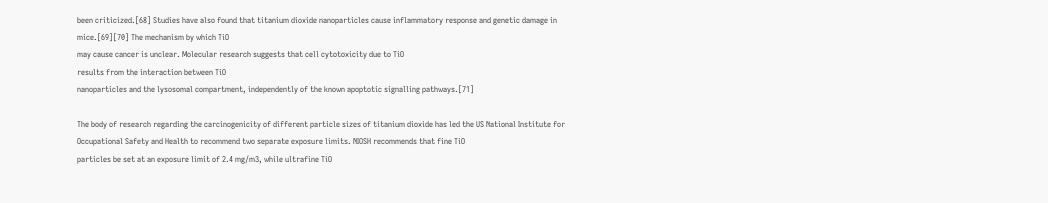been criticized.[68] Studies have also found that titanium dioxide nanoparticles cause inflammatory response and genetic damage in mice.[69][70] The mechanism by which TiO
may cause cancer is unclear. Molecular research suggests that cell cytotoxicity due to TiO
results from the interaction between TiO
nanoparticles and the lysosomal compartment, independently of the known apoptotic signalling pathways.[71]

The body of research regarding the carcinogenicity of different particle sizes of titanium dioxide has led the US National Institute for Occupational Safety and Health to recommend two separate exposure limits. NIOSH recommends that fine TiO
particles be set at an exposure limit of 2.4 mg/m3, while ultrafine TiO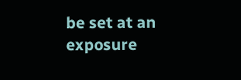be set at an exposure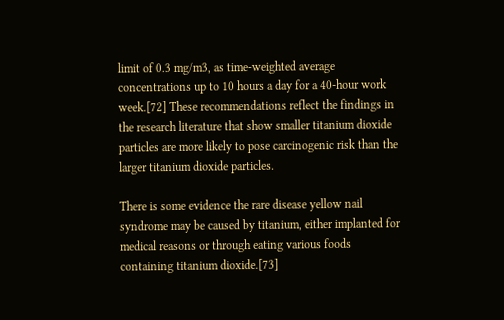limit of 0.3 mg/m3, as time-weighted average concentrations up to 10 hours a day for a 40-hour work week.[72] These recommendations reflect the findings in the research literature that show smaller titanium dioxide particles are more likely to pose carcinogenic risk than the larger titanium dioxide particles.

There is some evidence the rare disease yellow nail syndrome may be caused by titanium, either implanted for medical reasons or through eating various foods containing titanium dioxide.[73]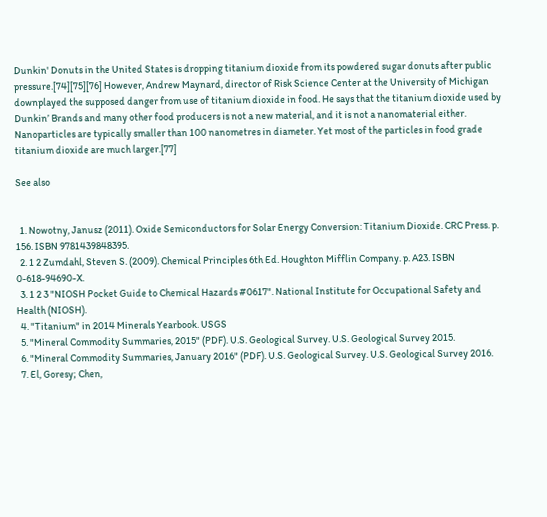Dunkin' Donuts in the United States is dropping titanium dioxide from its powdered sugar donuts after public pressure.[74][75][76] However, Andrew Maynard, director of Risk Science Center at the University of Michigan downplayed the supposed danger from use of titanium dioxide in food. He says that the titanium dioxide used by Dunkin’ Brands and many other food producers is not a new material, and it is not a nanomaterial either. Nanoparticles are typically smaller than 100 nanometres in diameter. Yet most of the particles in food grade titanium dioxide are much larger.[77]

See also


  1. Nowotny, Janusz (2011). Oxide Semiconductors for Solar Energy Conversion: Titanium Dioxide. CRC Press. p. 156. ISBN 9781439848395.
  2. 1 2 Zumdahl, Steven S. (2009). Chemical Principles 6th Ed. Houghton Mifflin Company. p. A23. ISBN 0-618-94690-X.
  3. 1 2 3 "NIOSH Pocket Guide to Chemical Hazards #0617". National Institute for Occupational Safety and Health (NIOSH).
  4. "Titanium" in 2014 Minerals Yearbook. USGS
  5. "Mineral Commodity Summaries, 2015" (PDF). U.S. Geological Survey. U.S. Geological Survey 2015.
  6. "Mineral Commodity Summaries, January 2016" (PDF). U.S. Geological Survey. U.S. Geological Survey 2016.
  7. El, Goresy; Chen,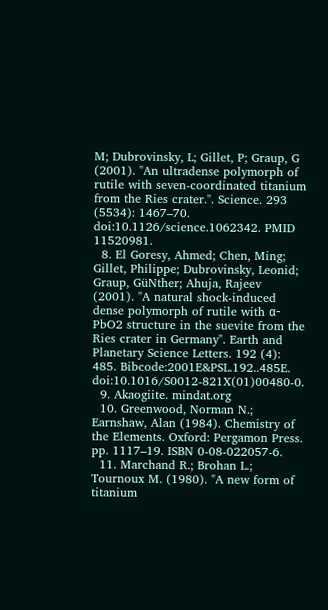M; Dubrovinsky, L; Gillet, P; Graup, G (2001). "An ultradense polymorph of rutile with seven-coordinated titanium from the Ries crater.". Science. 293 (5534): 1467–70. doi:10.1126/science.1062342. PMID 11520981.
  8. El Goresy, Ahmed; Chen, Ming; Gillet, Philippe; Dubrovinsky, Leonid; Graup, GüNther; Ahuja, Rajeev (2001). "A natural shock-induced dense polymorph of rutile with α-PbO2 structure in the suevite from the Ries crater in Germany". Earth and Planetary Science Letters. 192 (4): 485. Bibcode:2001E&PSL.192..485E. doi:10.1016/S0012-821X(01)00480-0.
  9. Akaogiite. mindat.org
  10. Greenwood, Norman N.; Earnshaw, Alan (1984). Chemistry of the Elements. Oxford: Pergamon Press. pp. 1117–19. ISBN 0-08-022057-6.
  11. Marchand R.; Brohan L.; Tournoux M. (1980). "A new form of titanium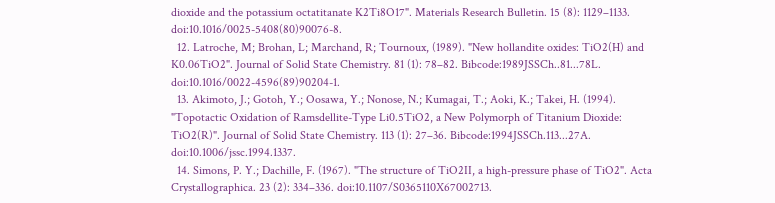dioxide and the potassium octatitanate K2Ti8O17". Materials Research Bulletin. 15 (8): 1129–1133. doi:10.1016/0025-5408(80)90076-8.
  12. Latroche, M; Brohan, L; Marchand, R; Tournoux, (1989). "New hollandite oxides: TiO2(H) and K0.06TiO2". Journal of Solid State Chemistry. 81 (1): 78–82. Bibcode:1989JSSCh..81...78L. doi:10.1016/0022-4596(89)90204-1.
  13. Akimoto, J.; Gotoh, Y.; Oosawa, Y.; Nonose, N.; Kumagai, T.; Aoki, K.; Takei, H. (1994). "Topotactic Oxidation of Ramsdellite-Type Li0.5TiO2, a New Polymorph of Titanium Dioxide: TiO2(R)". Journal of Solid State Chemistry. 113 (1): 27–36. Bibcode:1994JSSCh.113...27A. doi:10.1006/jssc.1994.1337.
  14. Simons, P. Y.; Dachille, F. (1967). "The structure of TiO2II, a high-pressure phase of TiO2". Acta Crystallographica. 23 (2): 334–336. doi:10.1107/S0365110X67002713.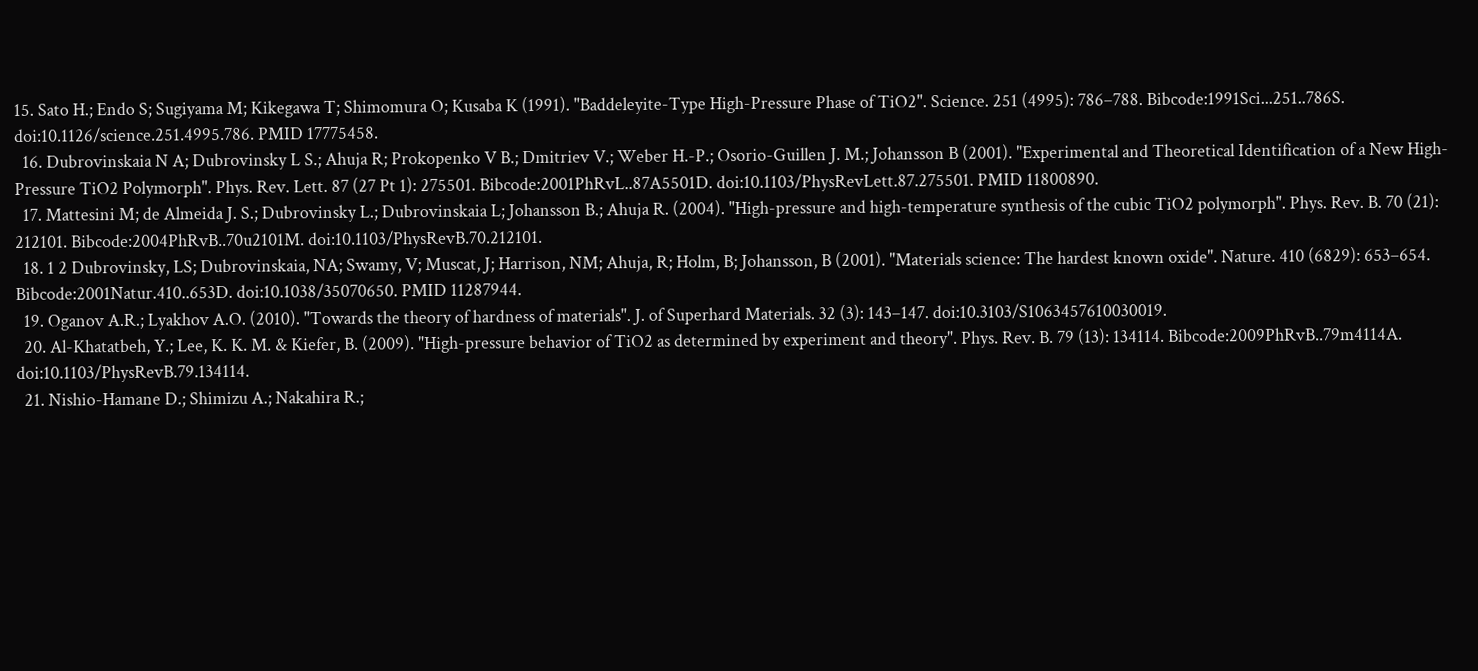15. Sato H.; Endo S; Sugiyama M; Kikegawa T; Shimomura O; Kusaba K (1991). "Baddeleyite-Type High-Pressure Phase of TiO2". Science. 251 (4995): 786–788. Bibcode:1991Sci...251..786S. doi:10.1126/science.251.4995.786. PMID 17775458.
  16. Dubrovinskaia N A; Dubrovinsky L S.; Ahuja R; Prokopenko V B.; Dmitriev V.; Weber H.-P.; Osorio-Guillen J. M.; Johansson B (2001). "Experimental and Theoretical Identification of a New High-Pressure TiO2 Polymorph". Phys. Rev. Lett. 87 (27 Pt 1): 275501. Bibcode:2001PhRvL..87A5501D. doi:10.1103/PhysRevLett.87.275501. PMID 11800890.
  17. Mattesini M; de Almeida J. S.; Dubrovinsky L.; Dubrovinskaia L; Johansson B.; Ahuja R. (2004). "High-pressure and high-temperature synthesis of the cubic TiO2 polymorph". Phys. Rev. B. 70 (21): 212101. Bibcode:2004PhRvB..70u2101M. doi:10.1103/PhysRevB.70.212101.
  18. 1 2 Dubrovinsky, LS; Dubrovinskaia, NA; Swamy, V; Muscat, J; Harrison, NM; Ahuja, R; Holm, B; Johansson, B (2001). "Materials science: The hardest known oxide". Nature. 410 (6829): 653–654. Bibcode:2001Natur.410..653D. doi:10.1038/35070650. PMID 11287944.
  19. Oganov A.R.; Lyakhov A.O. (2010). "Towards the theory of hardness of materials". J. of Superhard Materials. 32 (3): 143–147. doi:10.3103/S1063457610030019.
  20. Al-Khatatbeh, Y.; Lee, K. K. M. & Kiefer, B. (2009). "High-pressure behavior of TiO2 as determined by experiment and theory". Phys. Rev. B. 79 (13): 134114. Bibcode:2009PhRvB..79m4114A. doi:10.1103/PhysRevB.79.134114.
  21. Nishio-Hamane D.; Shimizu A.; Nakahira R.;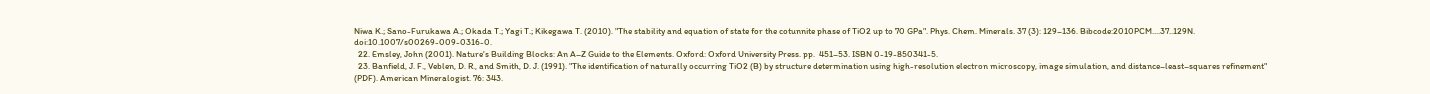Niwa K.; Sano-Furukawa A.; Okada T.; Yagi T.; Kikegawa T. (2010). "The stability and equation of state for the cotunnite phase of TiO2 up to 70 GPa". Phys. Chem. Minerals. 37 (3): 129–136. Bibcode:2010PCM....37..129N. doi:10.1007/s00269-009-0316-0.
  22. Emsley, John (2001). Nature's Building Blocks: An A–Z Guide to the Elements. Oxford: Oxford University Press. pp.  451–53. ISBN 0-19-850341-5.
  23. Banfield, J. F., Veblen, D. R., and Smith, D. J. (1991). "The identification of naturally occurring TiO2 (B) by structure determination using high-resolution electron microscopy, image simulation, and distance–least–squares refinement" (PDF). American Mineralogist. 76: 343.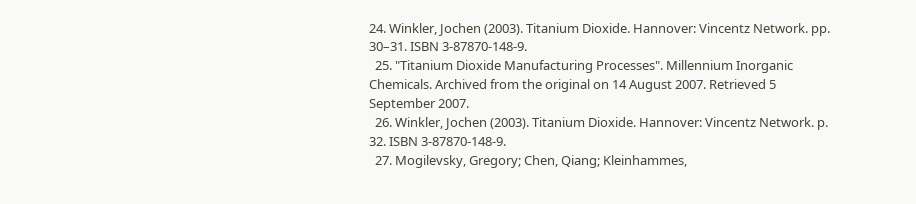24. Winkler, Jochen (2003). Titanium Dioxide. Hannover: Vincentz Network. pp.  30–31. ISBN 3-87870-148-9.
  25. "Titanium Dioxide Manufacturing Processes". Millennium Inorganic Chemicals. Archived from the original on 14 August 2007. Retrieved 5 September 2007.
  26. Winkler, Jochen (2003). Titanium Dioxide. Hannover: Vincentz Network. p. 32. ISBN 3-87870-148-9.
  27. Mogilevsky, Gregory; Chen, Qiang; Kleinhammes,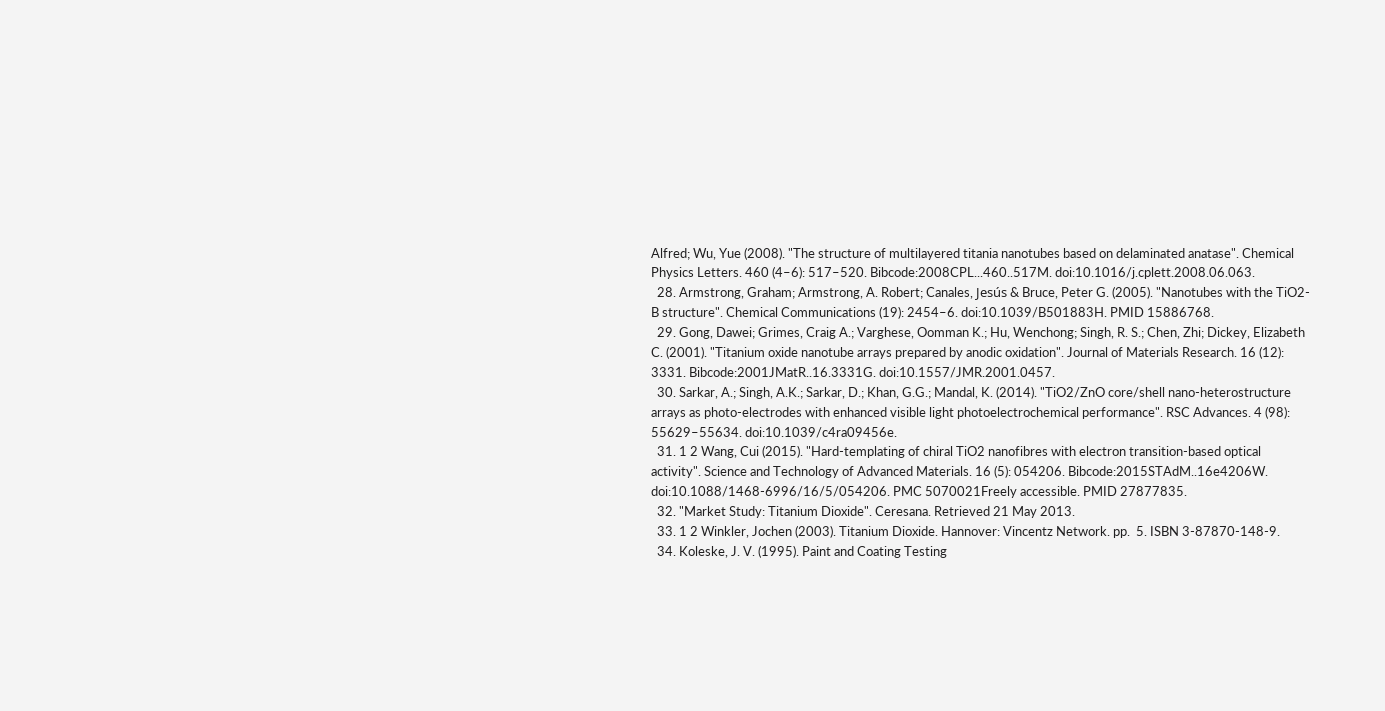Alfred; Wu, Yue (2008). "The structure of multilayered titania nanotubes based on delaminated anatase". Chemical Physics Letters. 460 (4–6): 517–520. Bibcode:2008CPL...460..517M. doi:10.1016/j.cplett.2008.06.063.
  28. Armstrong, Graham; Armstrong, A. Robert; Canales, Jesús & Bruce, Peter G. (2005). "Nanotubes with the TiO2-B structure". Chemical Communications (19): 2454–6. doi:10.1039/B501883H. PMID 15886768.
  29. Gong, Dawei; Grimes, Craig A.; Varghese, Oomman K.; Hu, Wenchong; Singh, R. S.; Chen, Zhi; Dickey, Elizabeth C. (2001). "Titanium oxide nanotube arrays prepared by anodic oxidation". Journal of Materials Research. 16 (12): 3331. Bibcode:2001JMatR..16.3331G. doi:10.1557/JMR.2001.0457.
  30. Sarkar, A.; Singh, A.K.; Sarkar, D.; Khan, G.G.; Mandal, K. (2014). "TiO2/ZnO core/shell nano-heterostructure arrays as photo-electrodes with enhanced visible light photoelectrochemical performance". RSC Advances. 4 (98): 55629–55634. doi:10.1039/c4ra09456e.
  31. 1 2 Wang, Cui (2015). "Hard-templating of chiral TiO2 nanofibres with electron transition-based optical activity". Science and Technology of Advanced Materials. 16 (5): 054206. Bibcode:2015STAdM..16e4206W. doi:10.1088/1468-6996/16/5/054206. PMC 5070021Freely accessible. PMID 27877835.
  32. "Market Study: Titanium Dioxide". Ceresana. Retrieved 21 May 2013.
  33. 1 2 Winkler, Jochen (2003). Titanium Dioxide. Hannover: Vincentz Network. pp.  5. ISBN 3-87870-148-9.
  34. Koleske, J. V. (1995). Paint and Coating Testing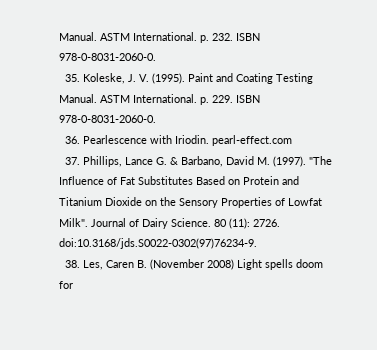Manual. ASTM International. p. 232. ISBN 978-0-8031-2060-0.
  35. Koleske, J. V. (1995). Paint and Coating Testing Manual. ASTM International. p. 229. ISBN 978-0-8031-2060-0.
  36. Pearlescence with Iriodin. pearl-effect.com
  37. Phillips, Lance G. & Barbano, David M. (1997). "The Influence of Fat Substitutes Based on Protein and Titanium Dioxide on the Sensory Properties of Lowfat Milk". Journal of Dairy Science. 80 (11): 2726. doi:10.3168/jds.S0022-0302(97)76234-9.
  38. Les, Caren B. (November 2008) Light spells doom for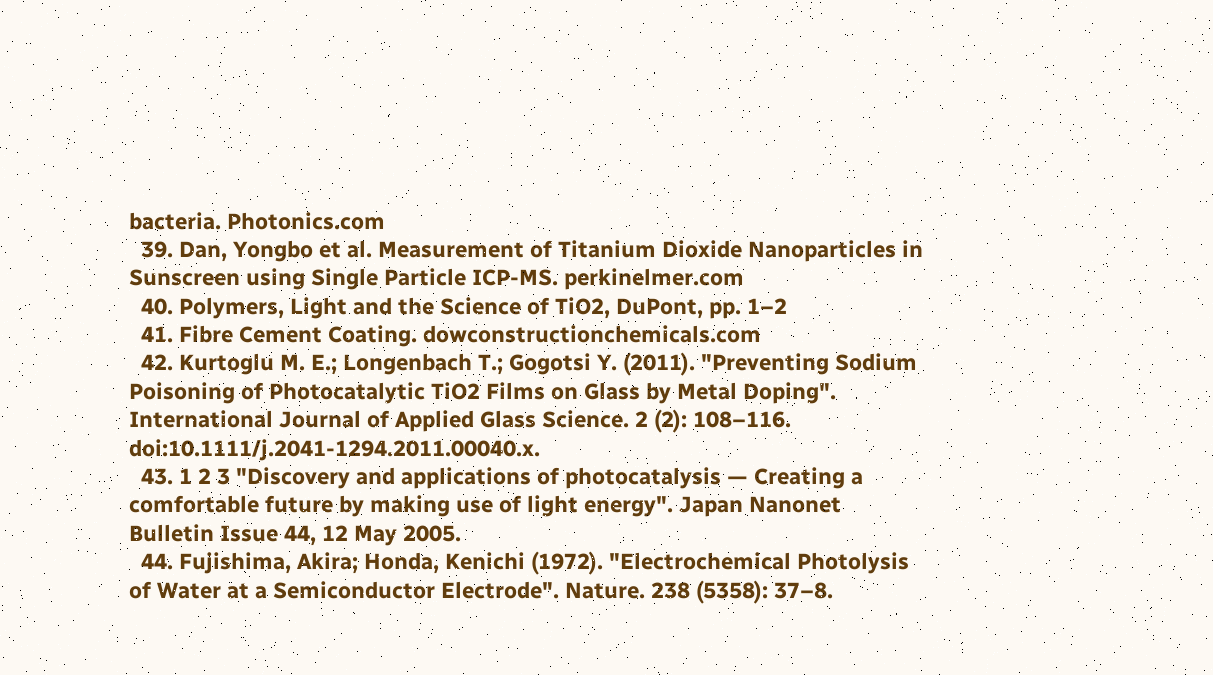bacteria. Photonics.com
  39. Dan, Yongbo et al. Measurement of Titanium Dioxide Nanoparticles in Sunscreen using Single Particle ICP-MS. perkinelmer.com
  40. Polymers, Light and the Science of TiO2, DuPont, pp. 1–2
  41. Fibre Cement Coating. dowconstructionchemicals.com
  42. Kurtoglu M. E.; Longenbach T.; Gogotsi Y. (2011). "Preventing Sodium Poisoning of Photocatalytic TiO2 Films on Glass by Metal Doping". International Journal of Applied Glass Science. 2 (2): 108–116. doi:10.1111/j.2041-1294.2011.00040.x.
  43. 1 2 3 "Discovery and applications of photocatalysis — Creating a comfortable future by making use of light energy". Japan Nanonet Bulletin Issue 44, 12 May 2005.
  44. Fujishima, Akira; Honda, Kenichi (1972). "Electrochemical Photolysis of Water at a Semiconductor Electrode". Nature. 238 (5358): 37–8.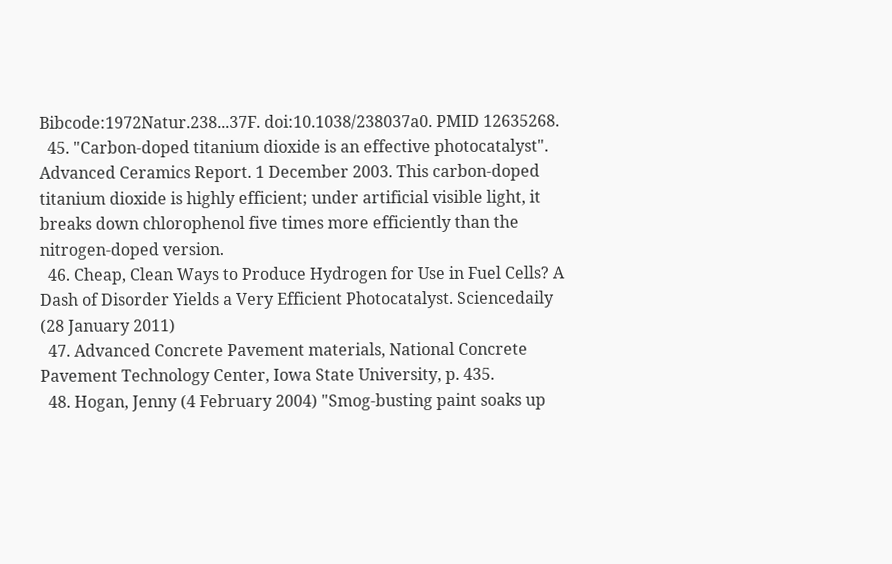Bibcode:1972Natur.238...37F. doi:10.1038/238037a0. PMID 12635268.
  45. "Carbon-doped titanium dioxide is an effective photocatalyst". Advanced Ceramics Report. 1 December 2003. This carbon-doped titanium dioxide is highly efficient; under artificial visible light, it breaks down chlorophenol five times more efficiently than the nitrogen-doped version.
  46. Cheap, Clean Ways to Produce Hydrogen for Use in Fuel Cells? A Dash of Disorder Yields a Very Efficient Photocatalyst. Sciencedaily (28 January 2011)
  47. Advanced Concrete Pavement materials, National Concrete Pavement Technology Center, Iowa State University, p. 435.
  48. Hogan, Jenny (4 February 2004) "Smog-busting paint soaks up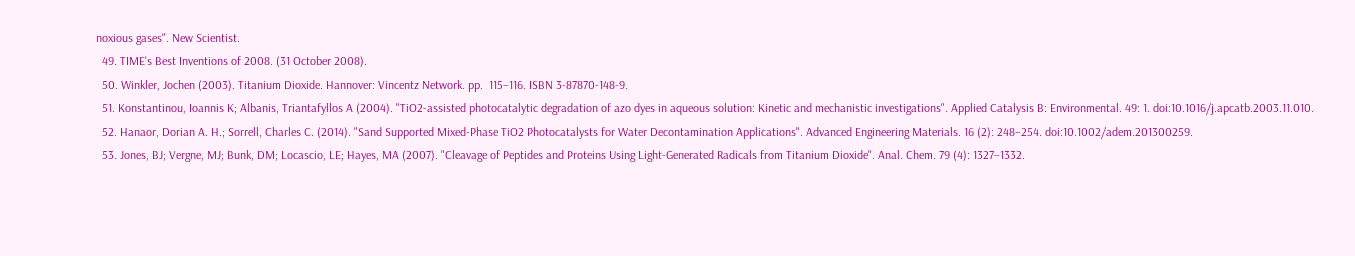noxious gases". New Scientist.
  49. TIME's Best Inventions of 2008. (31 October 2008).
  50. Winkler, Jochen (2003). Titanium Dioxide. Hannover: Vincentz Network. pp.  115–116. ISBN 3-87870-148-9.
  51. Konstantinou, Ioannis K; Albanis, Triantafyllos A (2004). "TiO2-assisted photocatalytic degradation of azo dyes in aqueous solution: Kinetic and mechanistic investigations". Applied Catalysis B: Environmental. 49: 1. doi:10.1016/j.apcatb.2003.11.010.
  52. Hanaor, Dorian A. H.; Sorrell, Charles C. (2014). "Sand Supported Mixed-Phase TiO2 Photocatalysts for Water Decontamination Applications". Advanced Engineering Materials. 16 (2): 248–254. doi:10.1002/adem.201300259.
  53. Jones, BJ; Vergne, MJ; Bunk, DM; Locascio, LE; Hayes, MA (2007). "Cleavage of Peptides and Proteins Using Light-Generated Radicals from Titanium Dioxide". Anal. Chem. 79 (4): 1327–1332.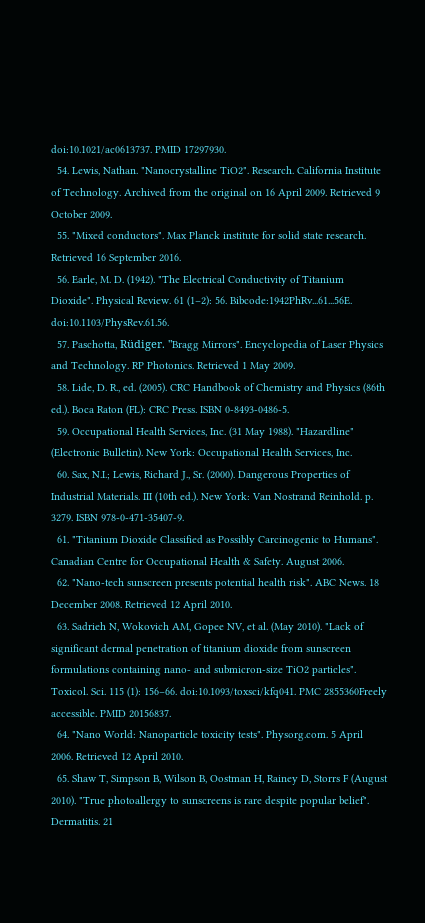doi:10.1021/ac0613737. PMID 17297930.
  54. Lewis, Nathan. "Nanocrystalline TiO2". Research. California Institute of Technology. Archived from the original on 16 April 2009. Retrieved 9 October 2009.
  55. "Mixed conductors". Max Planck institute for solid state research. Retrieved 16 September 2016.
  56. Earle, M. D. (1942). "The Electrical Conductivity of Titanium Dioxide". Physical Review. 61 (1–2): 56. Bibcode:1942PhRv...61...56E. doi:10.1103/PhysRev.61.56.
  57. Paschotta, Rüdiger. "Bragg Mirrors". Encyclopedia of Laser Physics and Technology. RP Photonics. Retrieved 1 May 2009.
  58. Lide, D. R., ed. (2005). CRC Handbook of Chemistry and Physics (86th ed.). Boca Raton (FL): CRC Press. ISBN 0-8493-0486-5.
  59. Occupational Health Services, Inc. (31 May 1988). "Hazardline" (Electronic Bulletin). New York: Occupational Health Services, Inc.
  60. Sax, N.I.; Lewis, Richard J., Sr. (2000). Dangerous Properties of Industrial Materials. III (10th ed.). New York: Van Nostrand Reinhold. p. 3279. ISBN 978-0-471-35407-9.
  61. "Titanium Dioxide Classified as Possibly Carcinogenic to Humans". Canadian Centre for Occupational Health & Safety. August 2006.
  62. "Nano-tech sunscreen presents potential health risk". ABC News. 18 December 2008. Retrieved 12 April 2010.
  63. Sadrieh N, Wokovich AM, Gopee NV, et al. (May 2010). "Lack of significant dermal penetration of titanium dioxide from sunscreen formulations containing nano- and submicron-size TiO2 particles". Toxicol. Sci. 115 (1): 156–66. doi:10.1093/toxsci/kfq041. PMC 2855360Freely accessible. PMID 20156837.
  64. "Nano World: Nanoparticle toxicity tests". Physorg.com. 5 April 2006. Retrieved 12 April 2010.
  65. Shaw T, Simpson B, Wilson B, Oostman H, Rainey D, Storrs F (August 2010). "True photoallergy to sunscreens is rare despite popular belief". Dermatitis. 21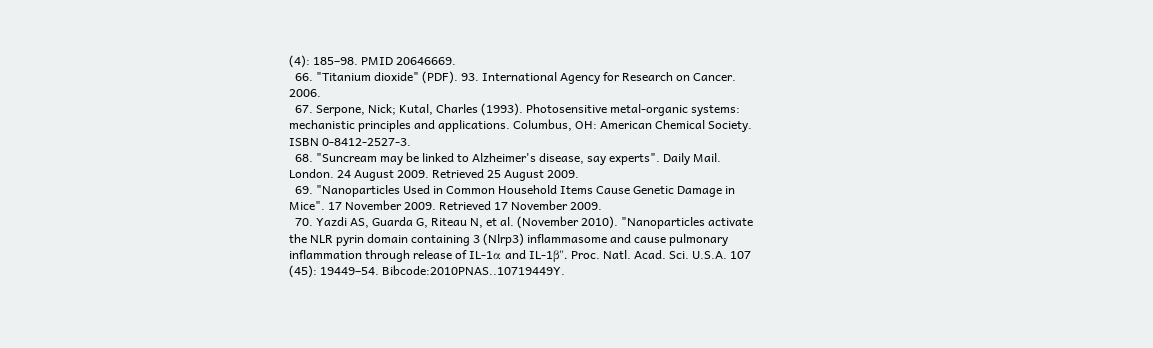(4): 185–98. PMID 20646669.
  66. "Titanium dioxide" (PDF). 93. International Agency for Research on Cancer. 2006.
  67. Serpone, Nick; Kutal, Charles (1993). Photosensitive metal-organic systems: mechanistic principles and applications. Columbus, OH: American Chemical Society. ISBN 0-8412-2527-3.
  68. "Suncream may be linked to Alzheimer's disease, say experts". Daily Mail. London. 24 August 2009. Retrieved 25 August 2009.
  69. "Nanoparticles Used in Common Household Items Cause Genetic Damage in Mice". 17 November 2009. Retrieved 17 November 2009.
  70. Yazdi AS, Guarda G, Riteau N, et al. (November 2010). "Nanoparticles activate the NLR pyrin domain containing 3 (Nlrp3) inflammasome and cause pulmonary inflammation through release of IL-1α and IL-1β". Proc. Natl. Acad. Sci. U.S.A. 107 (45): 19449–54. Bibcode:2010PNAS..10719449Y.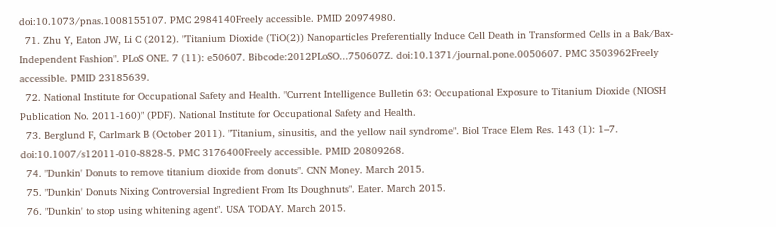doi:10.1073/pnas.1008155107. PMC 2984140Freely accessible. PMID 20974980.
  71. Zhu Y, Eaton JW, Li C (2012). "Titanium Dioxide (TiO(2)) Nanoparticles Preferentially Induce Cell Death in Transformed Cells in a Bak/Bax-Independent Fashion". PLoS ONE. 7 (11): e50607. Bibcode:2012PLoSO...750607Z. doi:10.1371/journal.pone.0050607. PMC 3503962Freely accessible. PMID 23185639.
  72. National Institute for Occupational Safety and Health. "Current Intelligence Bulletin 63: Occupational Exposure to Titanium Dioxide (NIOSH Publication No. 2011-160)" (PDF). National Institute for Occupational Safety and Health.
  73. Berglund F, Carlmark B (October 2011). "Titanium, sinusitis, and the yellow nail syndrome". Biol Trace Elem Res. 143 (1): 1–7. doi:10.1007/s12011-010-8828-5. PMC 3176400Freely accessible. PMID 20809268.
  74. "Dunkin' Donuts to remove titanium dioxide from donuts". CNN Money. March 2015.
  75. "Dunkin' Donuts Nixing Controversial Ingredient From Its Doughnuts". Eater. March 2015.
  76. "Dunkin' to stop using whitening agent". USA TODAY. March 2015.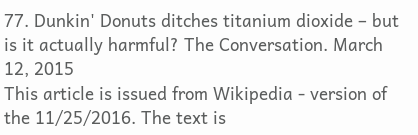77. Dunkin' Donuts ditches titanium dioxide – but is it actually harmful? The Conversation. March 12, 2015
This article is issued from Wikipedia - version of the 11/25/2016. The text is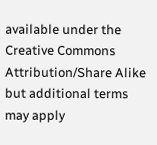available under the Creative Commons Attribution/Share Alike but additional terms may apply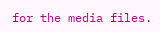for the media files.